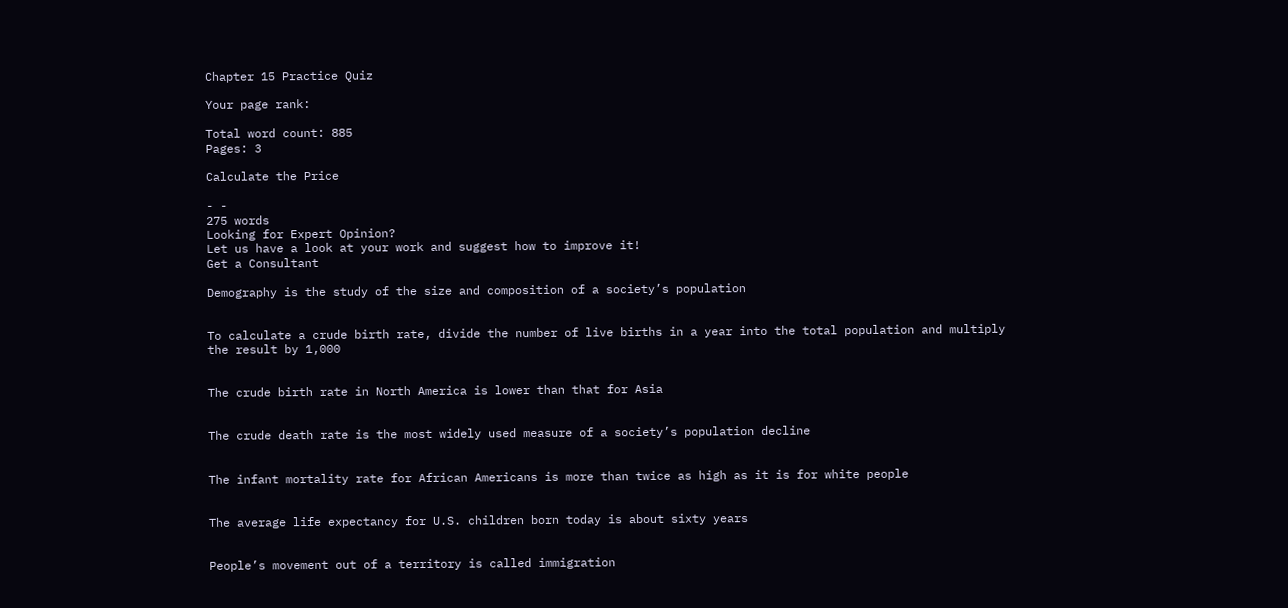Chapter 15 Practice Quiz

Your page rank:

Total word count: 885
Pages: 3

Calculate the Price

- -
275 words
Looking for Expert Opinion?
Let us have a look at your work and suggest how to improve it!
Get a Consultant

Demography is the study of the size and composition of a society’s population


To calculate a crude birth rate, divide the number of live births in a year into the total population and multiply the result by 1,000


The crude birth rate in North America is lower than that for Asia


The crude death rate is the most widely used measure of a society’s population decline


The infant mortality rate for African Americans is more than twice as high as it is for white people


The average life expectancy for U.S. children born today is about sixty years


People’s movement out of a territory is called immigration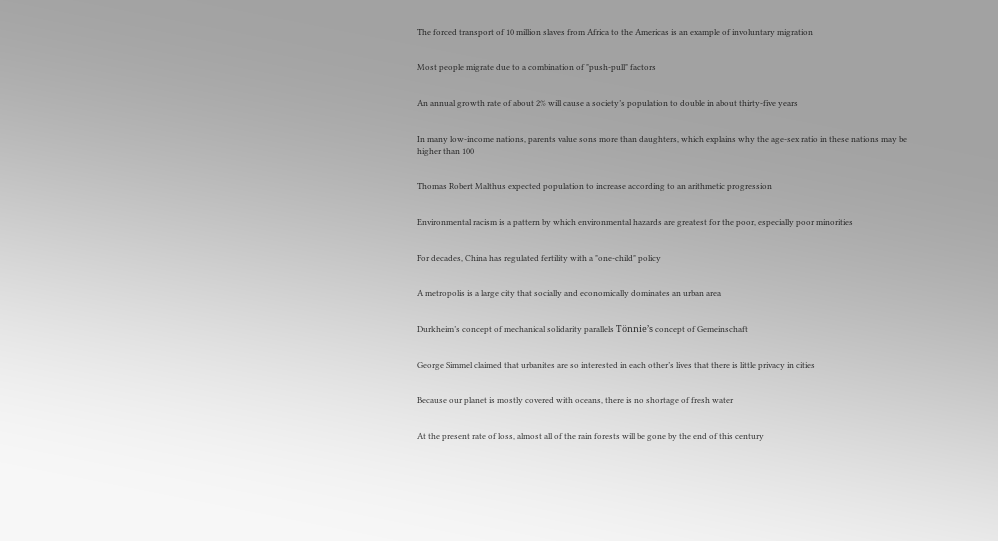The forced transport of 10 million slaves from Africa to the Americas is an example of involuntary migration


Most people migrate due to a combination of "push-pull" factors


An annual growth rate of about 2% will cause a society’s population to double in about thirty-five years


In many low-income nations, parents value sons more than daughters, which explains why the age-sex ratio in these nations may be higher than 100


Thomas Robert Malthus expected population to increase according to an arithmetic progression


Environmental racism is a pattern by which environmental hazards are greatest for the poor, especially poor minorities


For decades, China has regulated fertility with a "one-child" policy


A metropolis is a large city that socially and economically dominates an urban area


Durkheim’s concept of mechanical solidarity parallels Tönnie’s concept of Gemeinschaft


George Simmel claimed that urbanites are so interested in each other’s lives that there is little privacy in cities


Because our planet is mostly covered with oceans, there is no shortage of fresh water


At the present rate of loss, almost all of the rain forests will be gone by the end of this century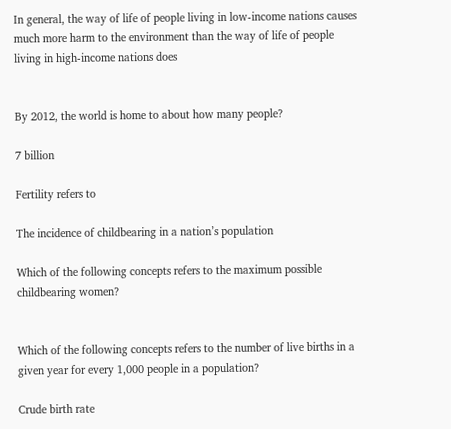In general, the way of life of people living in low-income nations causes much more harm to the environment than the way of life of people living in high-income nations does


By 2012, the world is home to about how many people?

7 billion

Fertility refers to

The incidence of childbearing in a nation’s population

Which of the following concepts refers to the maximum possible childbearing women?


Which of the following concepts refers to the number of live births in a given year for every 1,000 people in a population?

Crude birth rate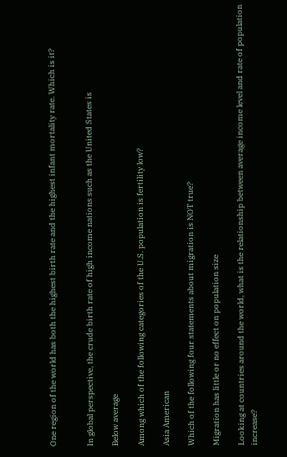One region of the world has both the highest birth rate and the highest infant mortality rate. Which is it?


In global perspective, the crude birth rate of high income nations such as the United States is

Below average

Among which of the following categories of the U.S. population is fertility low?

Asia American

Which of the following four statements about migration is NOT true?

Migration has little or no effect on population size

Looking at countries around the world, what is the relationship between average income level and rate of population increase?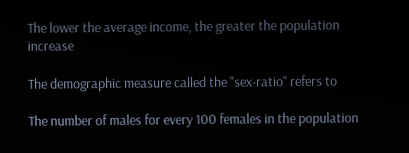The lower the average income, the greater the population increase

The demographic measure called the "sex-ratio" refers to

The number of males for every 100 females in the population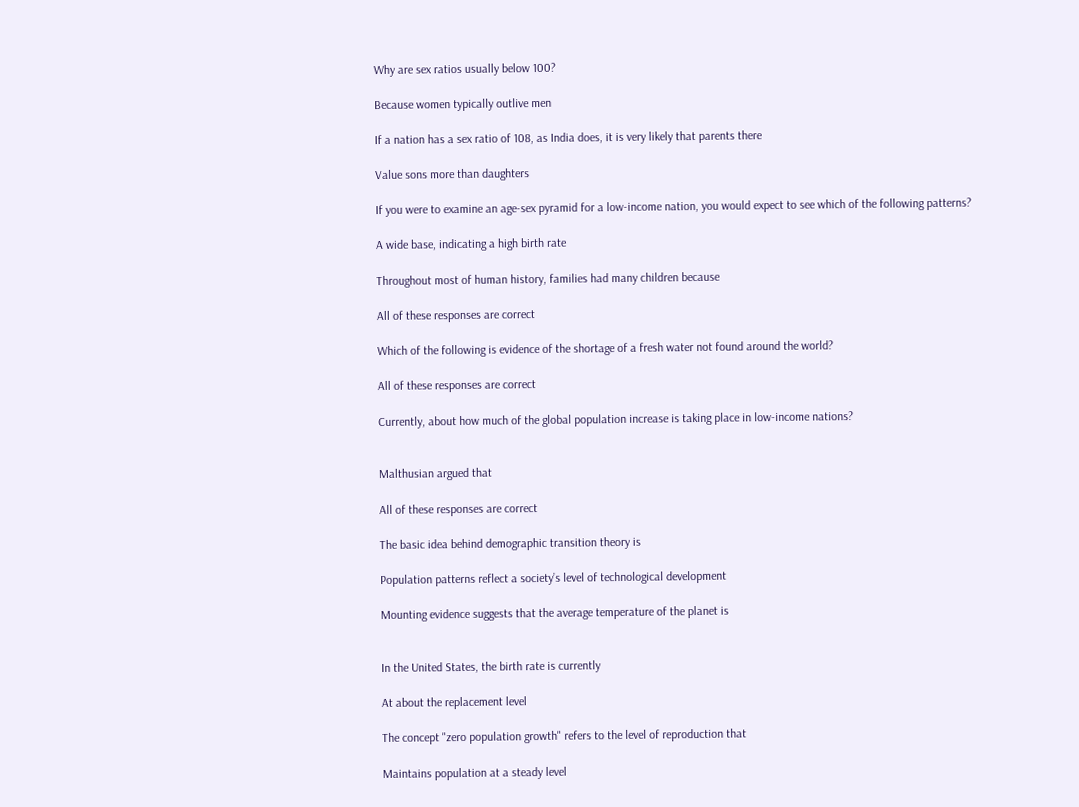Why are sex ratios usually below 100?

Because women typically outlive men

If a nation has a sex ratio of 108, as India does, it is very likely that parents there

Value sons more than daughters

If you were to examine an age-sex pyramid for a low-income nation, you would expect to see which of the following patterns?

A wide base, indicating a high birth rate

Throughout most of human history, families had many children because

All of these responses are correct

Which of the following is evidence of the shortage of a fresh water not found around the world?

All of these responses are correct

Currently, about how much of the global population increase is taking place in low-income nations?


Malthusian argued that

All of these responses are correct

The basic idea behind demographic transition theory is

Population patterns reflect a society’s level of technological development

Mounting evidence suggests that the average temperature of the planet is


In the United States, the birth rate is currently

At about the replacement level

The concept "zero population growth" refers to the level of reproduction that

Maintains population at a steady level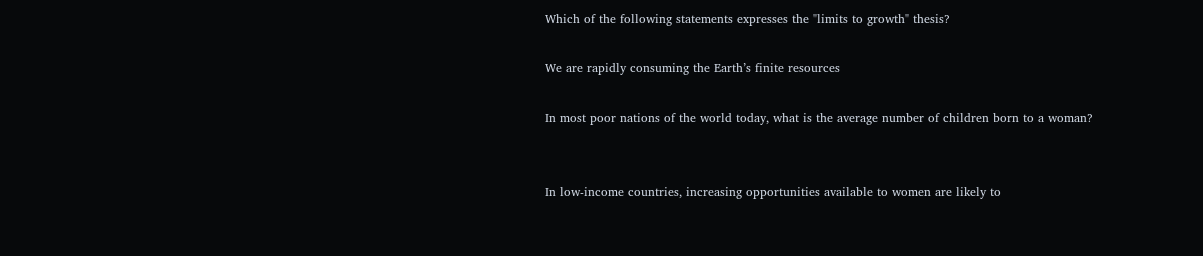Which of the following statements expresses the "limits to growth" thesis?

We are rapidly consuming the Earth’s finite resources

In most poor nations of the world today, what is the average number of children born to a woman?


In low-income countries, increasing opportunities available to women are likely to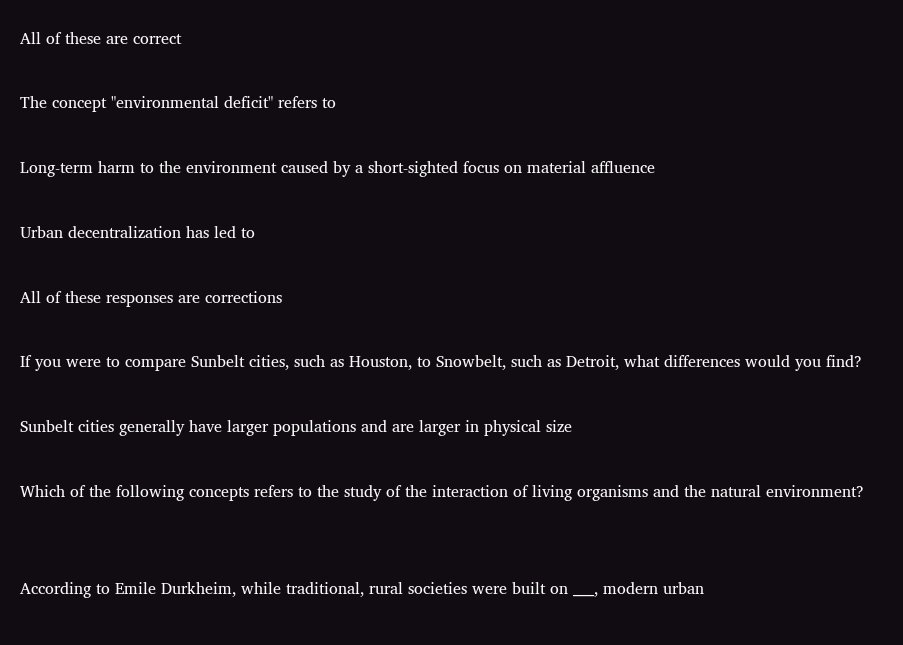All of these are correct

The concept "environmental deficit" refers to

Long-term harm to the environment caused by a short-sighted focus on material affluence

Urban decentralization has led to

All of these responses are corrections

If you were to compare Sunbelt cities, such as Houston, to Snowbelt, such as Detroit, what differences would you find?

Sunbelt cities generally have larger populations and are larger in physical size

Which of the following concepts refers to the study of the interaction of living organisms and the natural environment?


According to Emile Durkheim, while traditional, rural societies were built on ___, modern urban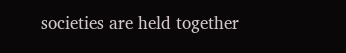societies are held together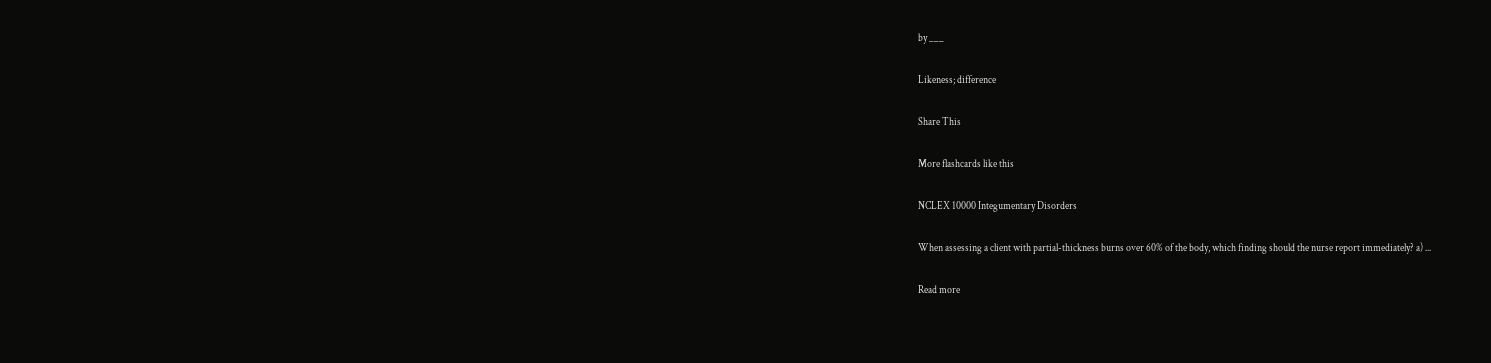by ___

Likeness; difference

Share This

More flashcards like this

NCLEX 10000 Integumentary Disorders

When assessing a client with partial-thickness burns over 60% of the body, which finding should the nurse report immediately? a) ...

Read more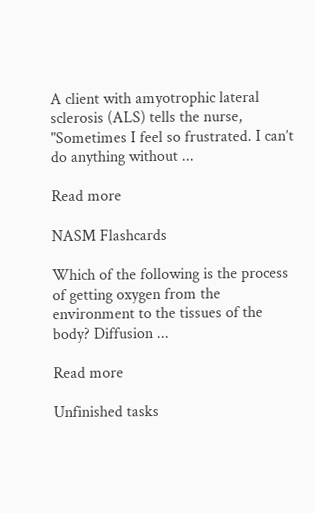A client with amyotrophic lateral sclerosis (ALS) tells the nurse, "Sometimes I feel so frustrated. I can’t do anything without ...

Read more

NASM Flashcards

Which of the following is the process of getting oxygen from the environment to the tissues of the body? Diffusion ...

Read more

Unfinished tasks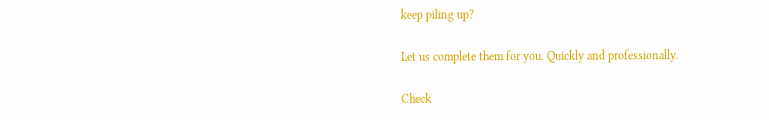keep piling up?

Let us complete them for you. Quickly and professionally.

Check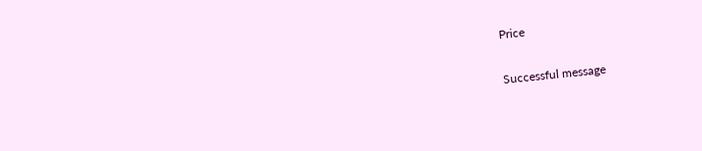Price

Successful message